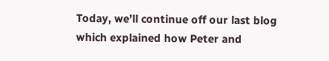Today, we’ll continue off our last blog which explained how Peter and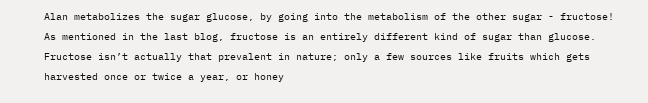Alan metabolizes the sugar glucose, by going into the metabolism of the other sugar - fructose! As mentioned in the last blog, fructose is an entirely different kind of sugar than glucose. Fructose isn’t actually that prevalent in nature; only a few sources like fruits which gets harvested once or twice a year, or honey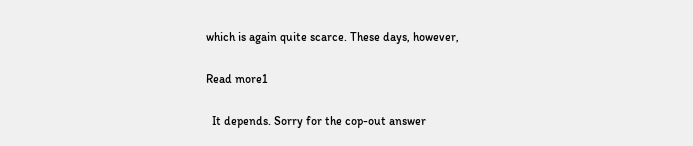which is again quite scarce. These days, however,

Read more1

  It depends. Sorry for the cop-out answer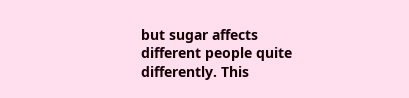but sugar affects different people quite differently. This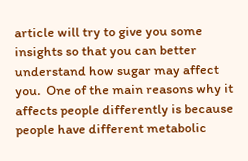article will try to give you some insights so that you can better understand how sugar may affect you.  One of the main reasons why it affects people differently is because people have different metabolic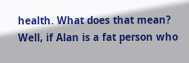health. What does that mean? Well, if Alan is a fat person who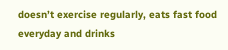doesn’t exercise regularly, eats fast food everyday and drinks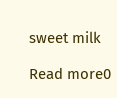sweet milk

Read more0